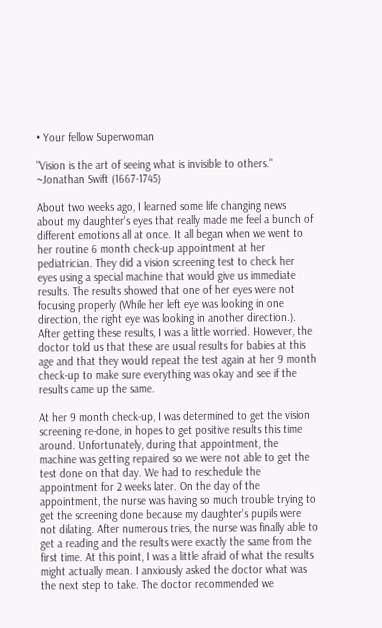• Your fellow Superwoman

"Vision is the art of seeing what is invisible to others." ~Jonathan Swift (1667-1745)

About two weeks ago, I learned some life changing news about my daughter's eyes that really made me feel a bunch of different emotions all at once. It all began when we went to her routine 6 month check-up appointment at her pediatrician. They did a vision screening test to check her eyes using a special machine that would give us immediate results. The results showed that one of her eyes were not focusing properly (While her left eye was looking in one direction, the right eye was looking in another direction.). After getting these results, I was a little worried. However, the doctor told us that these are usual results for babies at this age and that they would repeat the test again at her 9 month check-up to make sure everything was okay and see if the results came up the same.

At her 9 month check-up, I was determined to get the vision screening re-done, in hopes to get positive results this time around. Unfortunately, during that appointment, the machine was getting repaired so we were not able to get the test done on that day. We had to reschedule the appointment for 2 weeks later. On the day of the appointment, the nurse was having so much trouble trying to get the screening done because my daughter's pupils were not dilating. After numerous tries, the nurse was finally able to get a reading and the results were exactly the same from the first time. At this point, I was a little afraid of what the results might actually mean. I anxiously asked the doctor what was the next step to take. The doctor recommended we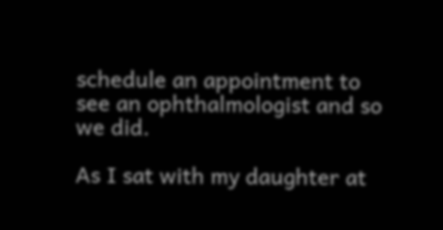schedule an appointment to see an ophthalmologist and so we did.

As I sat with my daughter at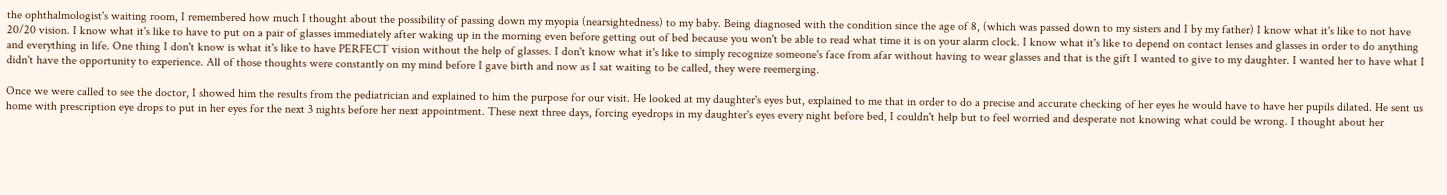the ophthalmologist's waiting room, I remembered how much I thought about the possibility of passing down my myopia (nearsightedness) to my baby. Being diagnosed with the condition since the age of 8, (which was passed down to my sisters and I by my father) I know what it's like to not have 20/20 vision. I know what it's like to have to put on a pair of glasses immediately after waking up in the morning even before getting out of bed because you won't be able to read what time it is on your alarm clock. I know what it's like to depend on contact lenses and glasses in order to do anything and everything in life. One thing I don't know is what it's like to have PERFECT vision without the help of glasses. I don't know what it's like to simply recognize someone's face from afar without having to wear glasses and that is the gift I wanted to give to my daughter. I wanted her to have what I didn't have the opportunity to experience. All of those thoughts were constantly on my mind before I gave birth and now as I sat waiting to be called, they were reemerging.

Once we were called to see the doctor, I showed him the results from the pediatrician and explained to him the purpose for our visit. He looked at my daughter's eyes but, explained to me that in order to do a precise and accurate checking of her eyes he would have to have her pupils dilated. He sent us home with prescription eye drops to put in her eyes for the next 3 nights before her next appointment. These next three days, forcing eyedrops in my daughter's eyes every night before bed, I couldn't help but to feel worried and desperate not knowing what could be wrong. I thought about her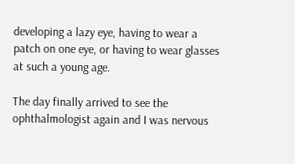developing a lazy eye, having to wear a patch on one eye, or having to wear glasses at such a young age.

The day finally arrived to see the ophthalmologist again and I was nervous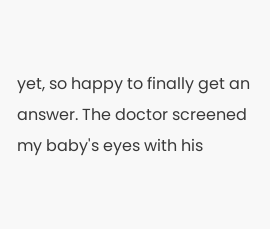yet, so happy to finally get an answer. The doctor screened my baby's eyes with his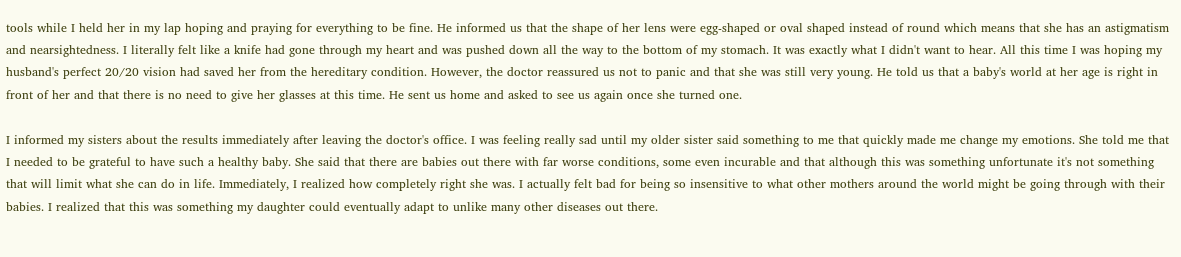tools while I held her in my lap hoping and praying for everything to be fine. He informed us that the shape of her lens were egg-shaped or oval shaped instead of round which means that she has an astigmatism and nearsightedness. I literally felt like a knife had gone through my heart and was pushed down all the way to the bottom of my stomach. It was exactly what I didn't want to hear. All this time I was hoping my husband's perfect 20/20 vision had saved her from the hereditary condition. However, the doctor reassured us not to panic and that she was still very young. He told us that a baby's world at her age is right in front of her and that there is no need to give her glasses at this time. He sent us home and asked to see us again once she turned one.

I informed my sisters about the results immediately after leaving the doctor's office. I was feeling really sad until my older sister said something to me that quickly made me change my emotions. She told me that I needed to be grateful to have such a healthy baby. She said that there are babies out there with far worse conditions, some even incurable and that although this was something unfortunate it's not something that will limit what she can do in life. Immediately, I realized how completely right she was. I actually felt bad for being so insensitive to what other mothers around the world might be going through with their babies. I realized that this was something my daughter could eventually adapt to unlike many other diseases out there.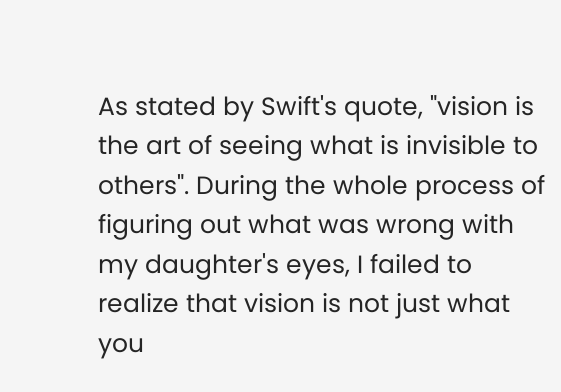As stated by Swift's quote, "vision is the art of seeing what is invisible to others". During the whole process of figuring out what was wrong with my daughter's eyes, I failed to realize that vision is not just what you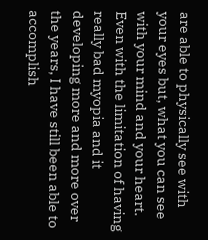are able to physically see with your eyes but, what you can see with your mind and your heart. Even with the limitation of having really bad myopia and it developing more and more over the years, I have still been able to accomplish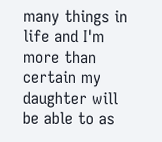many things in life and I'm more than certain my daughter will be able to as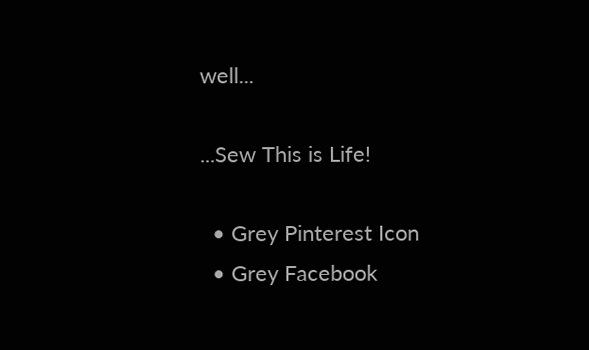well...

...Sew This is Life!

  • Grey Pinterest Icon
  • Grey Facebook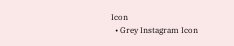Icon
  • Grey Instagram Icon